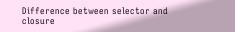Difference between selector and closure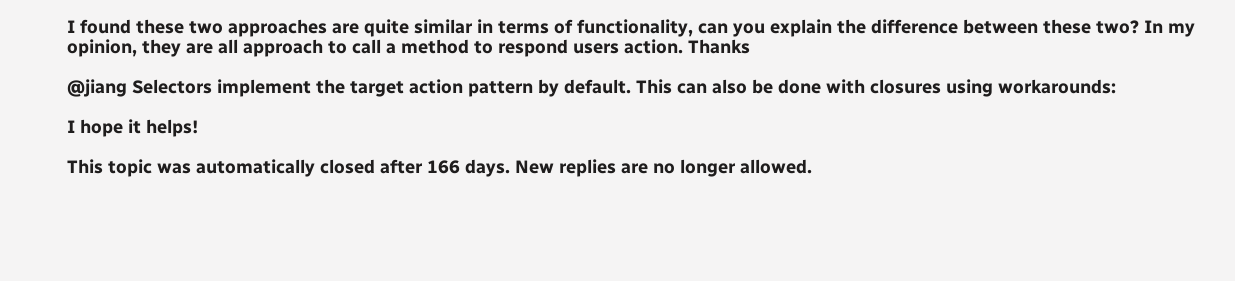I found these two approaches are quite similar in terms of functionality, can you explain the difference between these two? In my opinion, they are all approach to call a method to respond users action. Thanks

@jiang Selectors implement the target action pattern by default. This can also be done with closures using workarounds:

I hope it helps!

This topic was automatically closed after 166 days. New replies are no longer allowed.